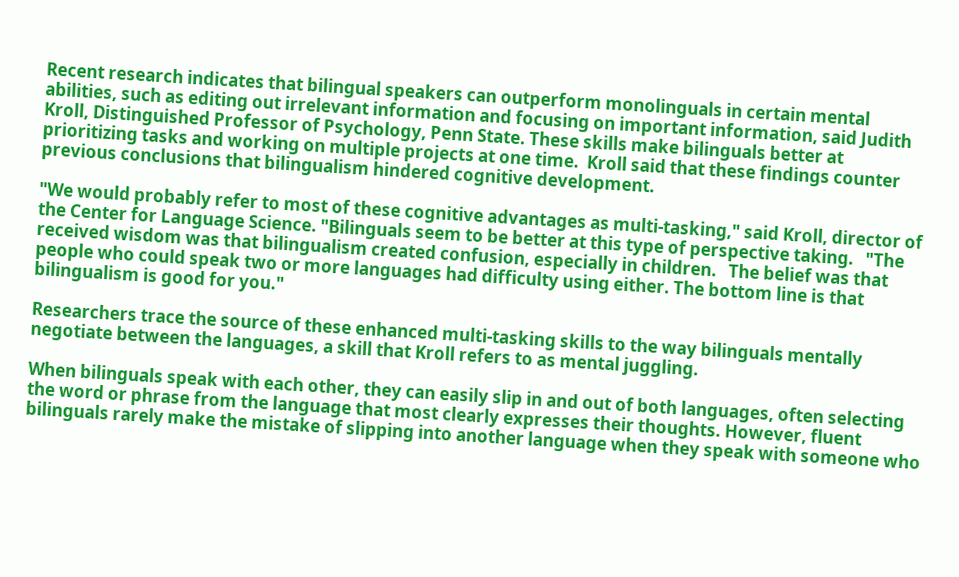Recent research indicates that bilingual speakers can outperform monolinguals in certain mental abilities, such as editing out irrelevant information and focusing on important information, said Judith Kroll, Distinguished Professor of Psychology, Penn State. These skills make bilinguals better at prioritizing tasks and working on multiple projects at one time.  Kroll said that these findings counter previous conclusions that bilingualism hindered cognitive development.

"We would probably refer to most of these cognitive advantages as multi-tasking," said Kroll, director of the Center for Language Science. "Bilinguals seem to be better at this type of perspective taking.   "The received wisdom was that bilingualism created confusion, especially in children.   The belief was that people who could speak two or more languages had difficulty using either. The bottom line is that bilingualism is good for you."

Researchers trace the source of these enhanced multi-tasking skills to the way bilinguals mentally negotiate between the languages, a skill that Kroll refers to as mental juggling.

When bilinguals speak with each other, they can easily slip in and out of both languages, often selecting the word or phrase from the language that most clearly expresses their thoughts. However, fluent bilinguals rarely make the mistake of slipping into another language when they speak with someone who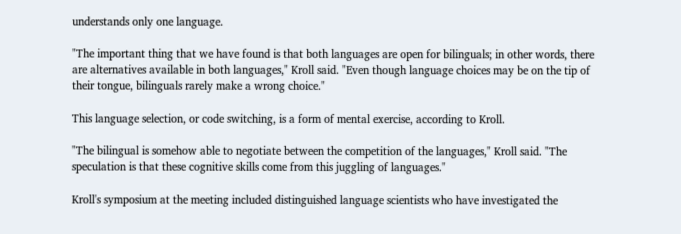understands only one language.

"The important thing that we have found is that both languages are open for bilinguals; in other words, there are alternatives available in both languages," Kroll said. "Even though language choices may be on the tip of their tongue, bilinguals rarely make a wrong choice."

This language selection, or code switching, is a form of mental exercise, according to Kroll.

"The bilingual is somehow able to negotiate between the competition of the languages," Kroll said. "The speculation is that these cognitive skills come from this juggling of languages."

Kroll's symposium at the meeting included distinguished language scientists who have investigated the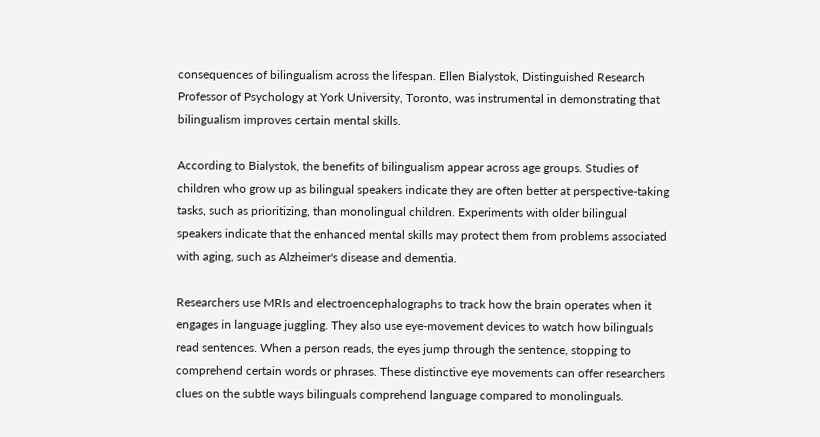consequences of bilingualism across the lifespan. Ellen Bialystok, Distinguished Research Professor of Psychology at York University, Toronto, was instrumental in demonstrating that bilingualism improves certain mental skills.

According to Bialystok, the benefits of bilingualism appear across age groups. Studies of children who grow up as bilingual speakers indicate they are often better at perspective-taking tasks, such as prioritizing, than monolingual children. Experiments with older bilingual speakers indicate that the enhanced mental skills may protect them from problems associated with aging, such as Alzheimer's disease and dementia.

Researchers use MRIs and electroencephalographs to track how the brain operates when it engages in language juggling. They also use eye-movement devices to watch how bilinguals read sentences. When a person reads, the eyes jump through the sentence, stopping to comprehend certain words or phrases. These distinctive eye movements can offer researchers clues on the subtle ways bilinguals comprehend language compared to monolinguals.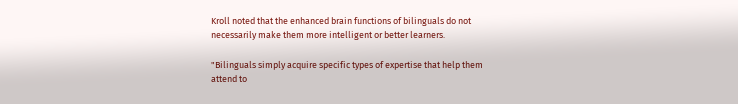Kroll noted that the enhanced brain functions of bilinguals do not necessarily make them more intelligent or better learners.

"Bilinguals simply acquire specific types of expertise that help them attend to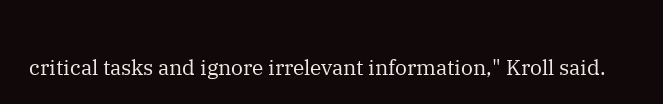critical tasks and ignore irrelevant information," Kroll said.